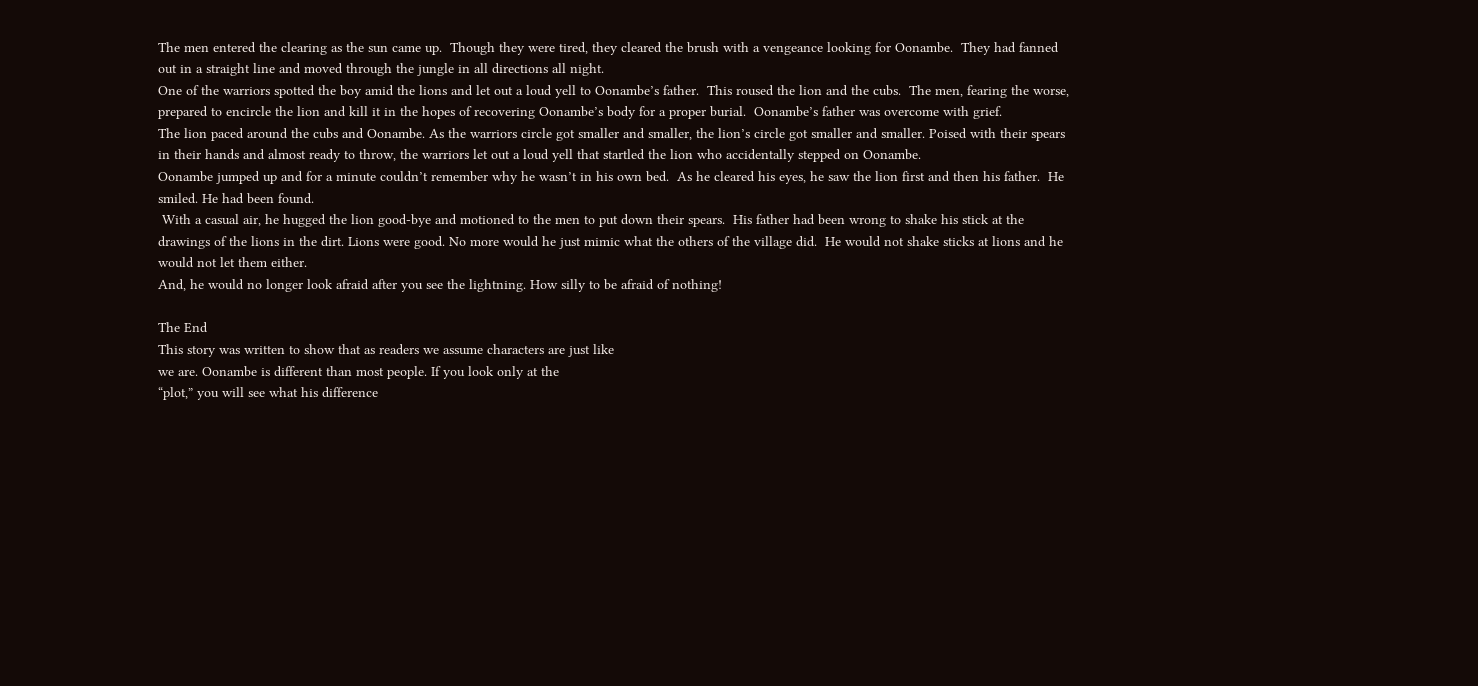The men entered the clearing as the sun came up.  Though they were tired, they cleared the brush with a vengeance looking for Oonambe.  They had fanned out in a straight line and moved through the jungle in all directions all night.
One of the warriors spotted the boy amid the lions and let out a loud yell to Oonambe’s father.  This roused the lion and the cubs.  The men, fearing the worse,  prepared to encircle the lion and kill it in the hopes of recovering Oonambe’s body for a proper burial.  Oonambe’s father was overcome with grief.
The lion paced around the cubs and Oonambe. As the warriors circle got smaller and smaller, the lion’s circle got smaller and smaller. Poised with their spears in their hands and almost ready to throw, the warriors let out a loud yell that startled the lion who accidentally stepped on Oonambe.
Oonambe jumped up and for a minute couldn’t remember why he wasn’t in his own bed.  As he cleared his eyes, he saw the lion first and then his father.  He smiled. He had been found.
 With a casual air, he hugged the lion good-bye and motioned to the men to put down their spears.  His father had been wrong to shake his stick at the drawings of the lions in the dirt. Lions were good. No more would he just mimic what the others of the village did.  He would not shake sticks at lions and he would not let them either.
And, he would no longer look afraid after you see the lightning. How silly to be afraid of nothing!

The End
This story was written to show that as readers we assume characters are just like
we are. Oonambe is different than most people. If you look only at the
“plot,” you will see what his difference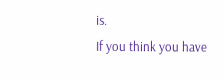is.
If you think you have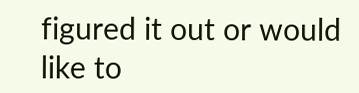figured it out or would like to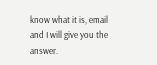know what it is, email
and I will give you the answer.